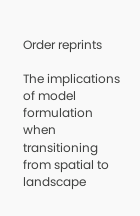Order reprints

The implications of model formulation when transitioning from spatial to landscape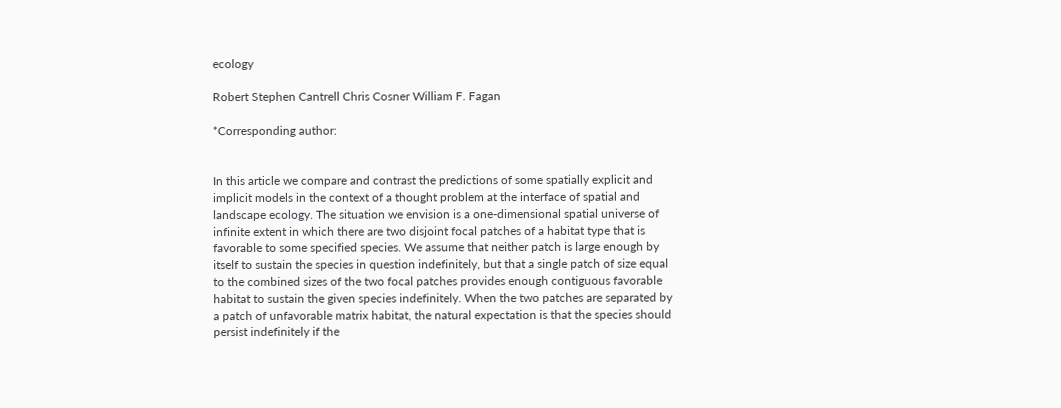ecology

Robert Stephen Cantrell Chris Cosner William F. Fagan

*Corresponding author:


In this article we compare and contrast the predictions of some spatially explicit and implicit models in the context of a thought problem at the interface of spatial and landscape ecology. The situation we envision is a one-dimensional spatial universe of infinite extent in which there are two disjoint focal patches of a habitat type that is favorable to some specified species. We assume that neither patch is large enough by itself to sustain the species in question indefinitely, but that a single patch of size equal to the combined sizes of the two focal patches provides enough contiguous favorable habitat to sustain the given species indefinitely. When the two patches are separated by a patch of unfavorable matrix habitat, the natural expectation is that the species should persist indefinitely if the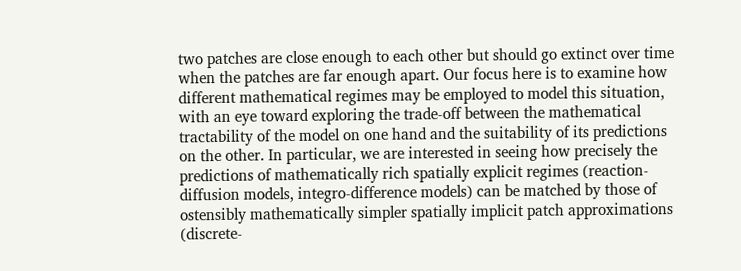two patches are close enough to each other but should go extinct over time when the patches are far enough apart. Our focus here is to examine how different mathematical regimes may be employed to model this situation, with an eye toward exploring the trade-off between the mathematical tractability of the model on one hand and the suitability of its predictions on the other. In particular, we are interested in seeing how precisely the predictions of mathematically rich spatially explicit regimes (reaction-diffusion models, integro-difference models) can be matched by those of ostensibly mathematically simpler spatially implicit patch approximations (discrete-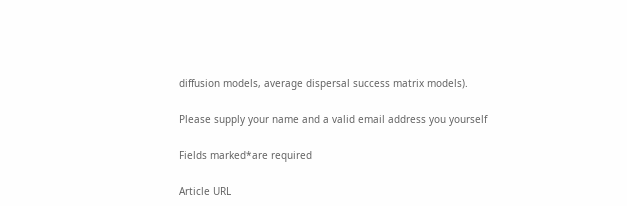diffusion models, average dispersal success matrix models).

Please supply your name and a valid email address you yourself

Fields marked*are required

Article URL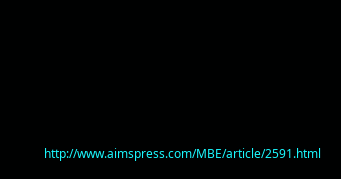http://www.aimspress.com/MBE/article/2591.html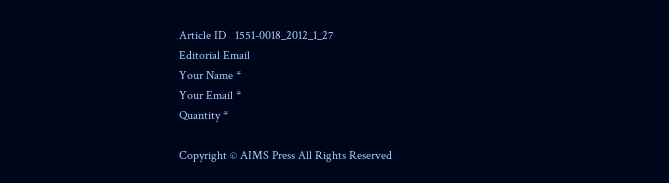Article ID   1551-0018_2012_1_27
Editorial Email
Your Name *
Your Email *
Quantity *

Copyright © AIMS Press All Rights Reserved